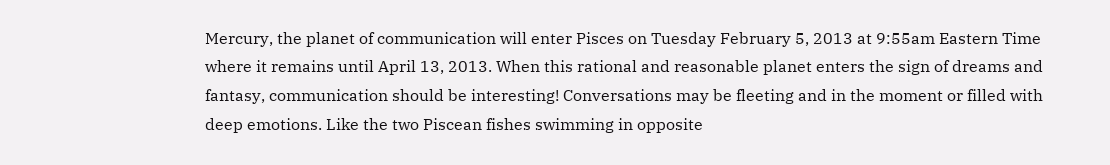Mercury, the planet of communication will enter Pisces on Tuesday February 5, 2013 at 9:55am Eastern Time where it remains until April 13, 2013. When this rational and reasonable planet enters the sign of dreams and fantasy, communication should be interesting! Conversations may be fleeting and in the moment or filled with deep emotions. Like the two Piscean fishes swimming in opposite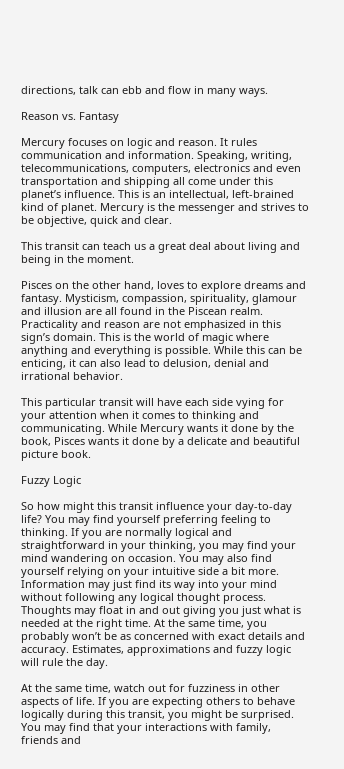directions, talk can ebb and flow in many ways.

Reason vs. Fantasy

Mercury focuses on logic and reason. It rules communication and information. Speaking, writing, telecommunications, computers, electronics and even transportation and shipping all come under this planet’s influence. This is an intellectual, left-brained kind of planet. Mercury is the messenger and strives to be objective, quick and clear.

This transit can teach us a great deal about living and being in the moment.

Pisces on the other hand, loves to explore dreams and fantasy. Mysticism, compassion, spirituality, glamour and illusion are all found in the Piscean realm. Practicality and reason are not emphasized in this sign’s domain. This is the world of magic where anything and everything is possible. While this can be enticing, it can also lead to delusion, denial and irrational behavior.

This particular transit will have each side vying for your attention when it comes to thinking and communicating. While Mercury wants it done by the book, Pisces wants it done by a delicate and beautiful picture book.

Fuzzy Logic

So how might this transit influence your day-to-day life? You may find yourself preferring feeling to thinking. If you are normally logical and straightforward in your thinking, you may find your mind wandering on occasion. You may also find yourself relying on your intuitive side a bit more. Information may just find its way into your mind without following any logical thought process. Thoughts may float in and out giving you just what is needed at the right time. At the same time, you probably won’t be as concerned with exact details and accuracy. Estimates, approximations and fuzzy logic will rule the day.

At the same time, watch out for fuzziness in other aspects of life. If you are expecting others to behave logically during this transit, you might be surprised. You may find that your interactions with family, friends and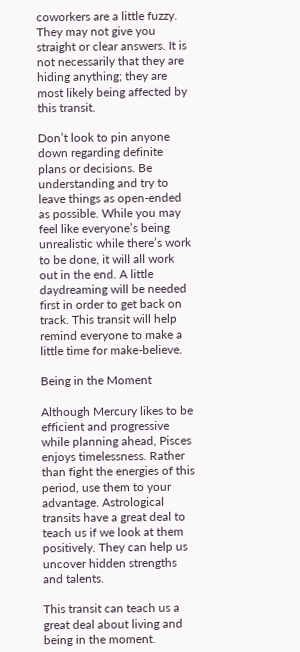coworkers are a little fuzzy. They may not give you straight or clear answers. It is not necessarily that they are hiding anything; they are most likely being affected by this transit.

Don’t look to pin anyone down regarding definite plans or decisions. Be understanding and try to leave things as open-ended as possible. While you may feel like everyone’s being unrealistic while there’s work to be done, it will all work out in the end. A little daydreaming will be needed first in order to get back on track. This transit will help remind everyone to make a little time for make-believe.

Being in the Moment

Although Mercury likes to be efficient and progressive while planning ahead, Pisces enjoys timelessness. Rather than fight the energies of this period, use them to your advantage. Astrological transits have a great deal to teach us if we look at them positively. They can help us uncover hidden strengths and talents.

This transit can teach us a great deal about living and being in the moment.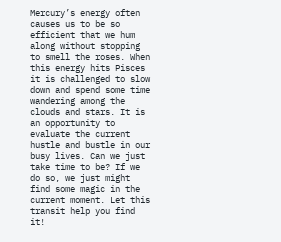Mercury’s energy often causes us to be so efficient that we hum along without stopping to smell the roses. When this energy hits Pisces it is challenged to slow down and spend some time wandering among the clouds and stars. It is an opportunity to evaluate the current hustle and bustle in our busy lives. Can we just take time to be? If we do so, we just might find some magic in the current moment. Let this transit help you find it!